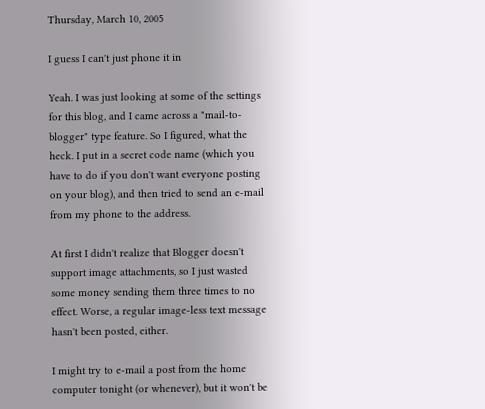Thursday, March 10, 2005

I guess I can't just phone it in

Yeah. I was just looking at some of the settings for this blog, and I came across a "mail-to-blogger" type feature. So I figured, what the heck. I put in a secret code name (which you have to do if you don't want everyone posting on your blog), and then tried to send an e-mail from my phone to the address.

At first I didn't realize that Blogger doesn't support image attachments, so I just wasted some money sending them three times to no effect. Worse, a regular image-less text message hasn't been posted, either.

I might try to e-mail a post from the home computer tonight (or whenever), but it won't be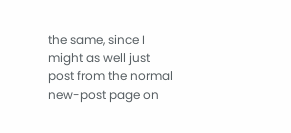the same, since I might as well just post from the normal new-post page on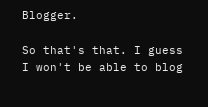Blogger.

So that's that. I guess I won't be able to blog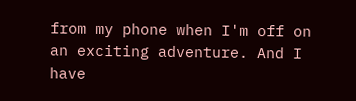from my phone when I'm off on an exciting adventure. And I have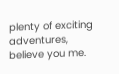plenty of exciting adventures, believe you me.